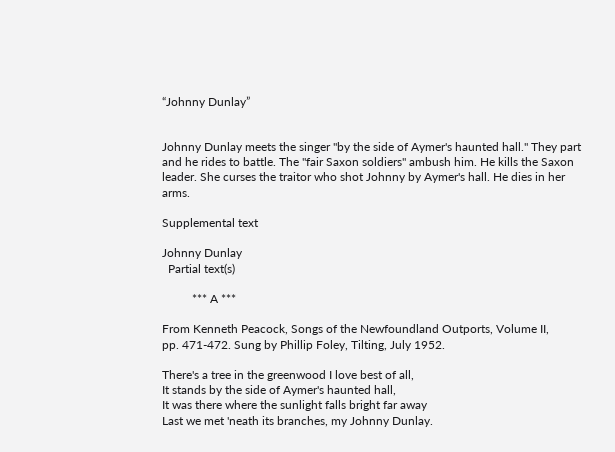“Johnny Dunlay”


Johnny Dunlay meets the singer "by the side of Aymer's haunted hall." They part and he rides to battle. The "fair Saxon soldiers" ambush him. He kills the Saxon leader. She curses the traitor who shot Johnny by Aymer's hall. He dies in her arms.

Supplemental text

Johnny Dunlay
  Partial text(s)

          *** A ***

From Kenneth Peacock, Songs of the Newfoundland Outports, Volume II,
pp. 471-472. Sung by Phillip Foley, Tilting, July 1952.

There's a tree in the greenwood I love best of all,
It stands by the side of Aymer's haunted hall,
It was there where the sunlight falls bright far away
Last we met 'neath its branches, my Johnny Dunlay.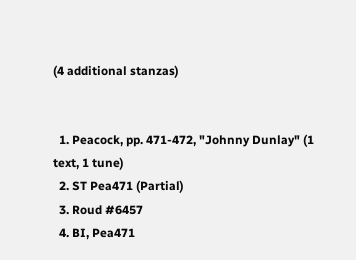(4 additional stanzas)


  1. Peacock, pp. 471-472, "Johnny Dunlay" (1 text, 1 tune)
  2. ST Pea471 (Partial)
  3. Roud #6457
  4. BI, Pea471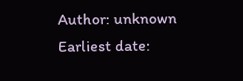Author: unknown
Earliest date: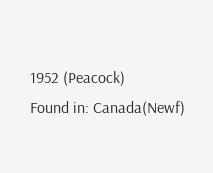1952 (Peacock)
Found in: Canada(Newf)